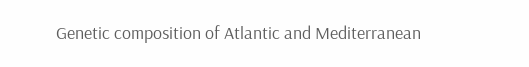Genetic composition of Atlantic and Mediterranean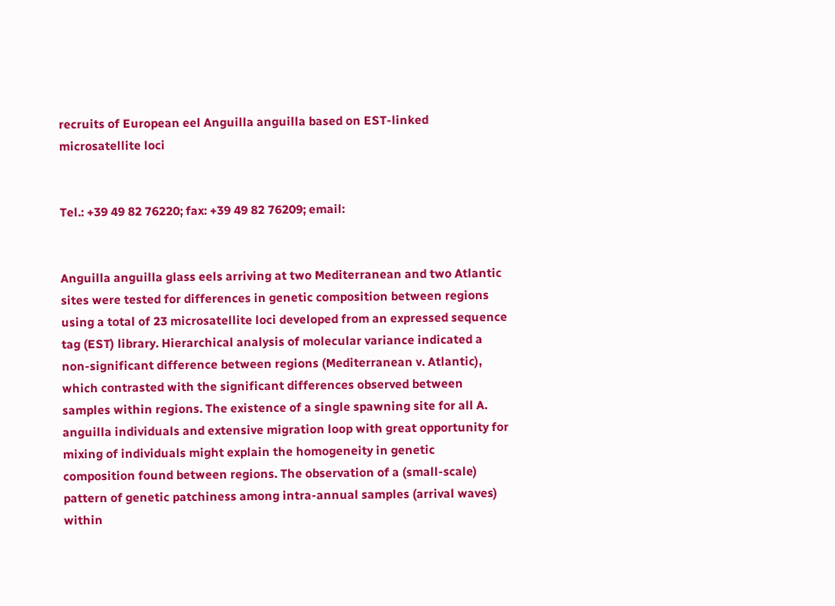recruits of European eel Anguilla anguilla based on EST-linked microsatellite loci


Tel.: +39 49 82 76220; fax: +39 49 82 76209; email:


Anguilla anguilla glass eels arriving at two Mediterranean and two Atlantic sites were tested for differences in genetic composition between regions using a total of 23 microsatellite loci developed from an expressed sequence tag (EST) library. Hierarchical analysis of molecular variance indicated a non-significant difference between regions (Mediterranean v. Atlantic), which contrasted with the significant differences observed between samples within regions. The existence of a single spawning site for all A. anguilla individuals and extensive migration loop with great opportunity for mixing of individuals might explain the homogeneity in genetic composition found between regions. The observation of a (small-scale) pattern of genetic patchiness among intra-annual samples (arrival waves) within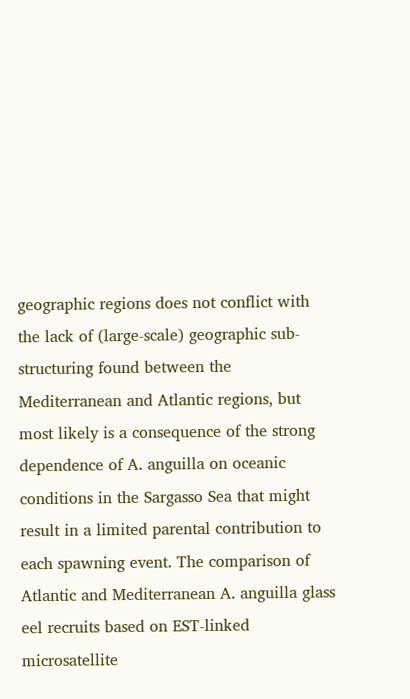geographic regions does not conflict with the lack of (large-scale) geographic sub-structuring found between the Mediterranean and Atlantic regions, but most likely is a consequence of the strong dependence of A. anguilla on oceanic conditions in the Sargasso Sea that might result in a limited parental contribution to each spawning event. The comparison of Atlantic and Mediterranean A. anguilla glass eel recruits based on EST-linked microsatellite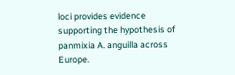loci provides evidence supporting the hypothesis of panmixia A. anguilla across Europe.